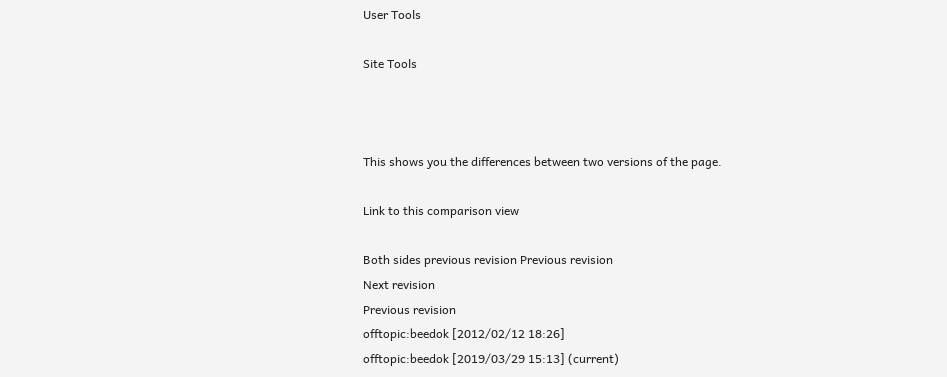User Tools

Site Tools



This shows you the differences between two versions of the page.

Link to this comparison view

Both sides previous revision Previous revision
Next revision
Previous revision
offtopic:beedok [2012/02/12 18:26]
offtopic:beedok [2019/03/29 15:13] (current)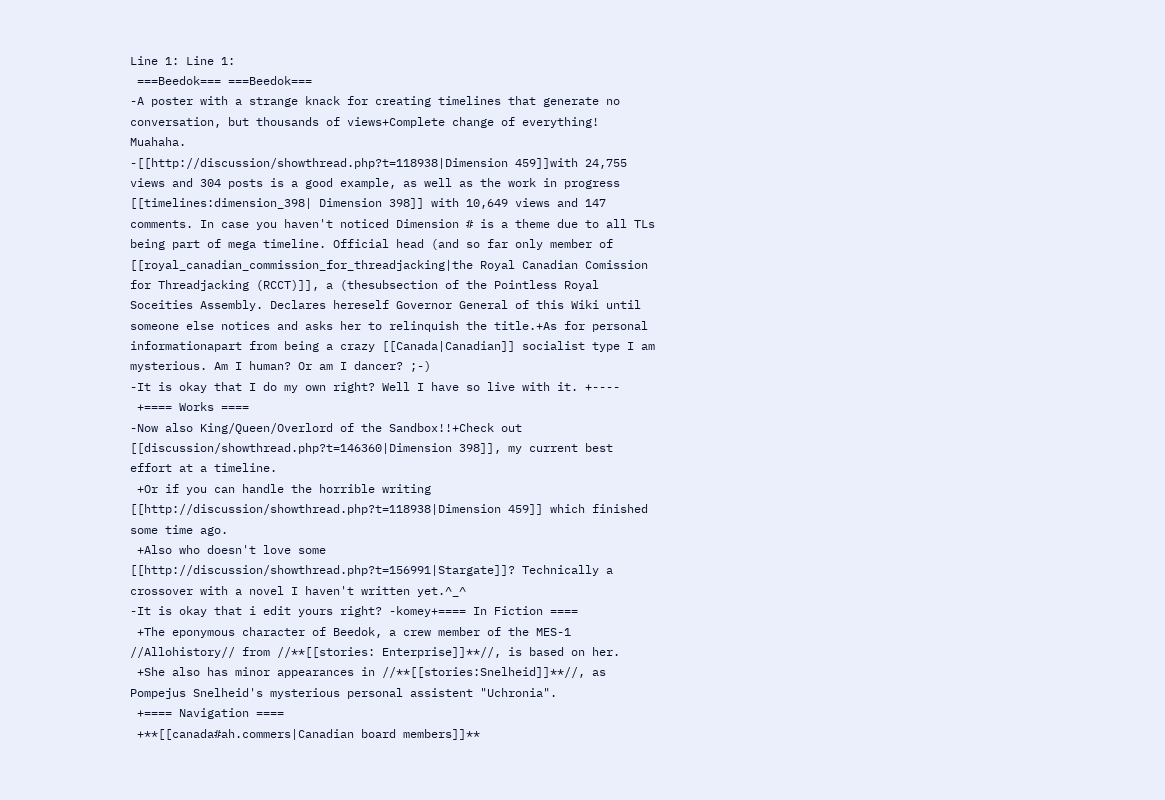Line 1: Line 1:
 ===Beedok=== ===Beedok===
-A poster with a strange knack for creating timelines that generate no conversation, but thousands of views+Complete change of everything! Muahaha.
-[[http://discussion/showthread.php?t=118938|Dimension 459]]with 24,755 views and 304 posts is a good example, as well as the work in progress [[timelines:dimension_398| Dimension 398]] with 10,649 views and 147 comments. In case you haven't noticed Dimension # is a theme due to all TLs being part of mega timeline. Official head (and so far only member of [[royal_canadian_commission_for_threadjacking|the Royal Canadian Comission for Threadjacking (RCCT)]], a (thesubsection of the Pointless Royal Soceities Assembly. Declares hereself Governor General of this Wiki until someone else notices and asks her to relinquish the title.+As for personal informationapart from being a crazy [[Canada|Canadian]] socialist type I am mysterious. Am I human? Or am I dancer? ;-)
-It is okay that I do my own right? Well I have so live with it. +----
 +==== Works ====
-Now also King/Queen/Overlord of the Sandbox!!+Check out [[discussion/showthread.php?t=146360|Dimension 398]], my current best effort at a timeline.
 +Or if you can handle the horrible writing [[http://discussion/showthread.php?t=118938|Dimension 459]] which finished some time ago.
 +Also who doesn't love some [[http://discussion/showthread.php?t=156991|Stargate]]? Technically a crossover with a novel I haven't written yet.^_^
-It is okay that i edit yours right? -komey+==== In Fiction ====
 +The eponymous character of Beedok, a crew member of the MES-1 //Allohistory// from //**[[stories: Enterprise]]**//, is based on her.
 +She also has minor appearances in //**[[stories:Snelheid]]**//, as Pompejus Snelheid's mysterious personal assistent "Uchronia".
 +==== Navigation ====
 +**[[canada#ah.commers|Canadian board members]]**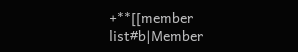+**[[member list#b|Member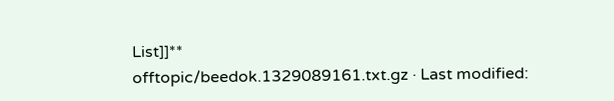List]]**
offtopic/beedok.1329089161.txt.gz · Last modified: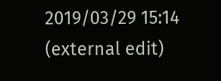2019/03/29 15:14 (external edit)